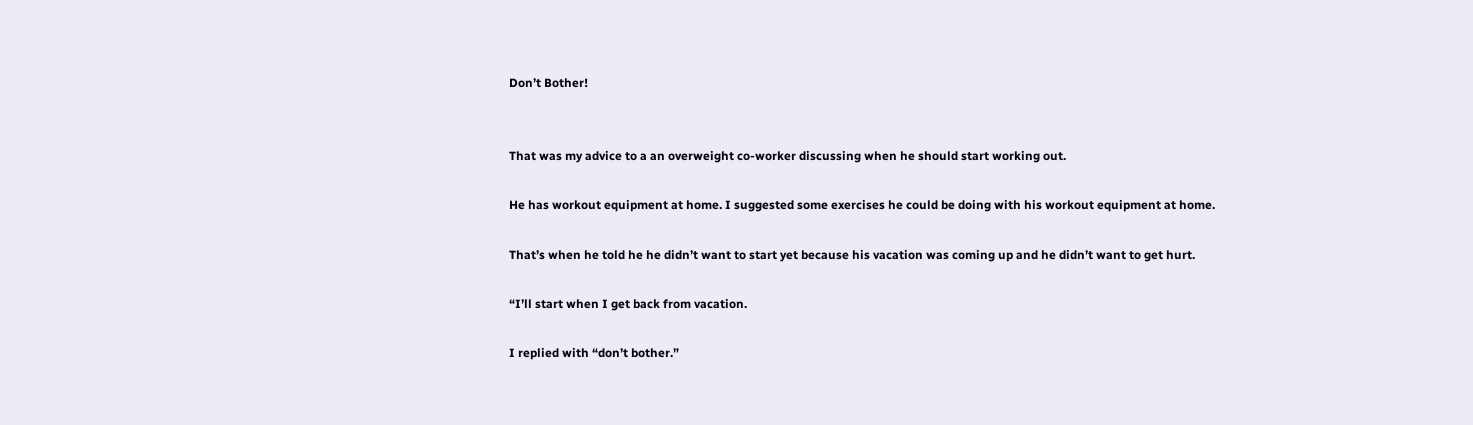Don’t Bother!


That was my advice to a an overweight co-worker discussing when he should start working out.

He has workout equipment at home. I suggested some exercises he could be doing with his workout equipment at home.

That’s when he told he he didn’t want to start yet because his vacation was coming up and he didn’t want to get hurt.

“I’ll start when I get back from vacation.

I replied with “don’t bother.”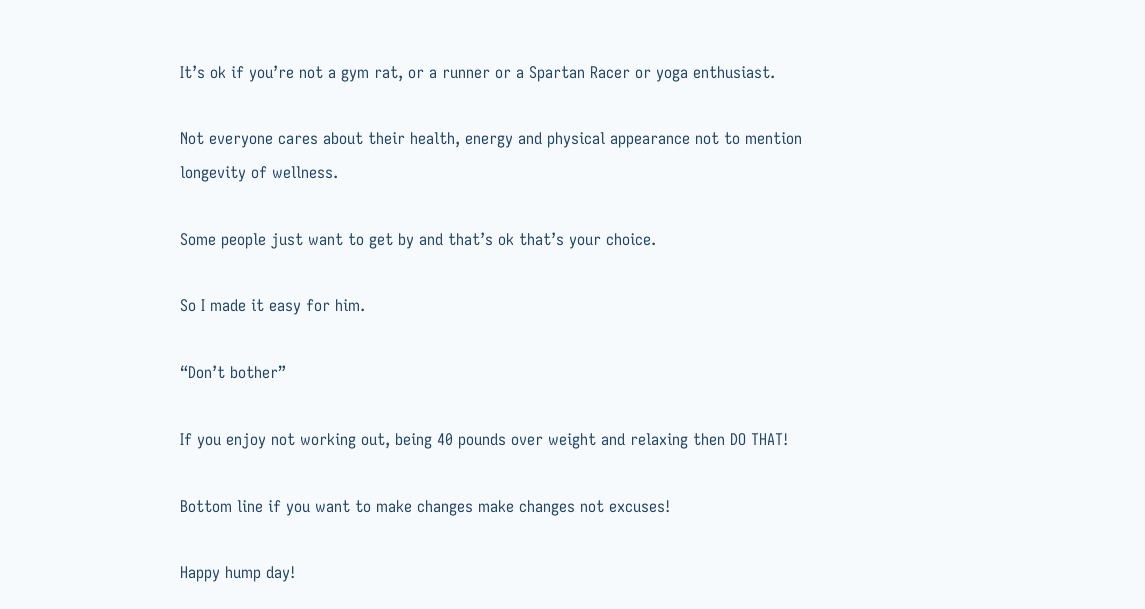It’s ok if you’re not a gym rat, or a runner or a Spartan Racer or yoga enthusiast.

Not everyone cares about their health, energy and physical appearance not to mention longevity of wellness.

Some people just want to get by and that’s ok that’s your choice.

So I made it easy for him.

“Don’t bother”

If you enjoy not working out, being 40 pounds over weight and relaxing then DO THAT!

Bottom line if you want to make changes make changes not excuses!

Happy hump day!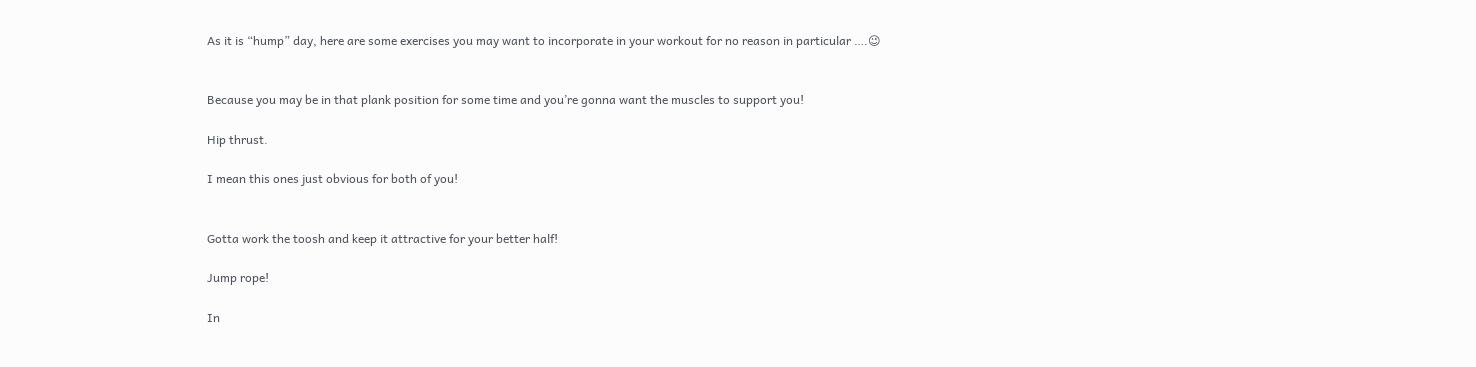As it is “hump” day, here are some exercises you may want to incorporate in your workout for no reason in particular ….😉


Because you may be in that plank position for some time and you’re gonna want the muscles to support you!

Hip thrust.

I mean this ones just obvious for both of you!


Gotta work the toosh and keep it attractive for your better half!

Jump rope!

In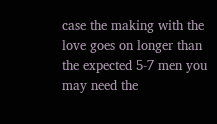case the making with the love goes on longer than the expected 5-7 men you may need the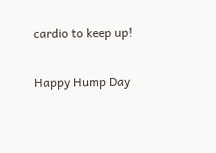cardio to keep up!

Happy Hump Day